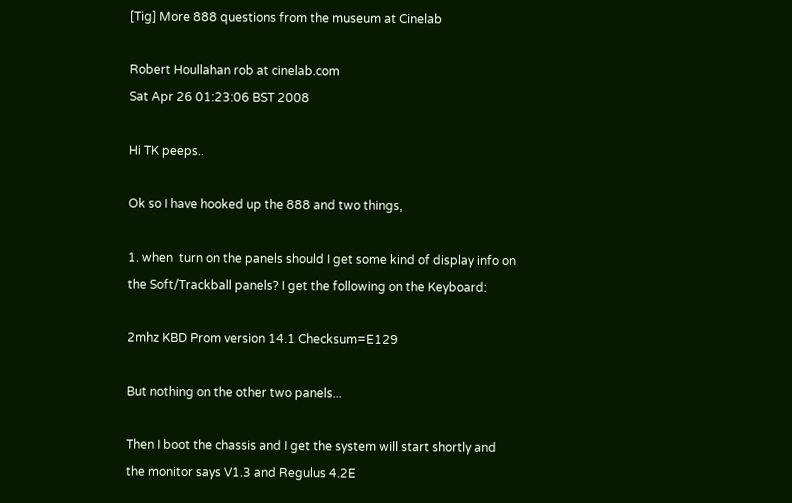[Tig] More 888 questions from the museum at Cinelab

Robert Houllahan rob at cinelab.com
Sat Apr 26 01:23:06 BST 2008

Hi TK peeps..

Ok so I have hooked up the 888 and two things,

1. when  turn on the panels should I get some kind of display info on
the Soft/Trackball panels? I get the following on the Keyboard:

2mhz KBD Prom version 14.1 Checksum=E129

But nothing on the other two panels...

Then I boot the chassis and I get the system will start shortly and
the monitor says V1.3 and Regulus 4.2E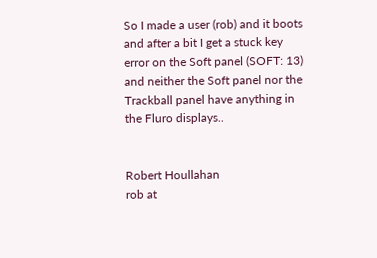So I made a user (rob) and it boots and after a bit I get a stuck key
error on the Soft panel (SOFT: 13) and neither the Soft panel nor the
Trackball panel have anything in the Fluro displays..


Robert Houllahan
rob at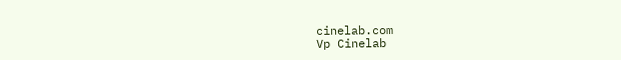cinelab.com
Vp Cinelab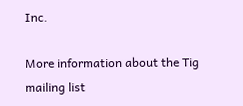Inc.

More information about the Tig mailing list